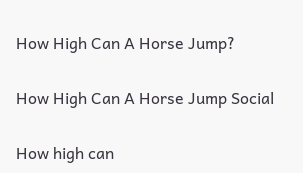How High Can A Horse Jump?

How High Can A Horse Jump Social

How high can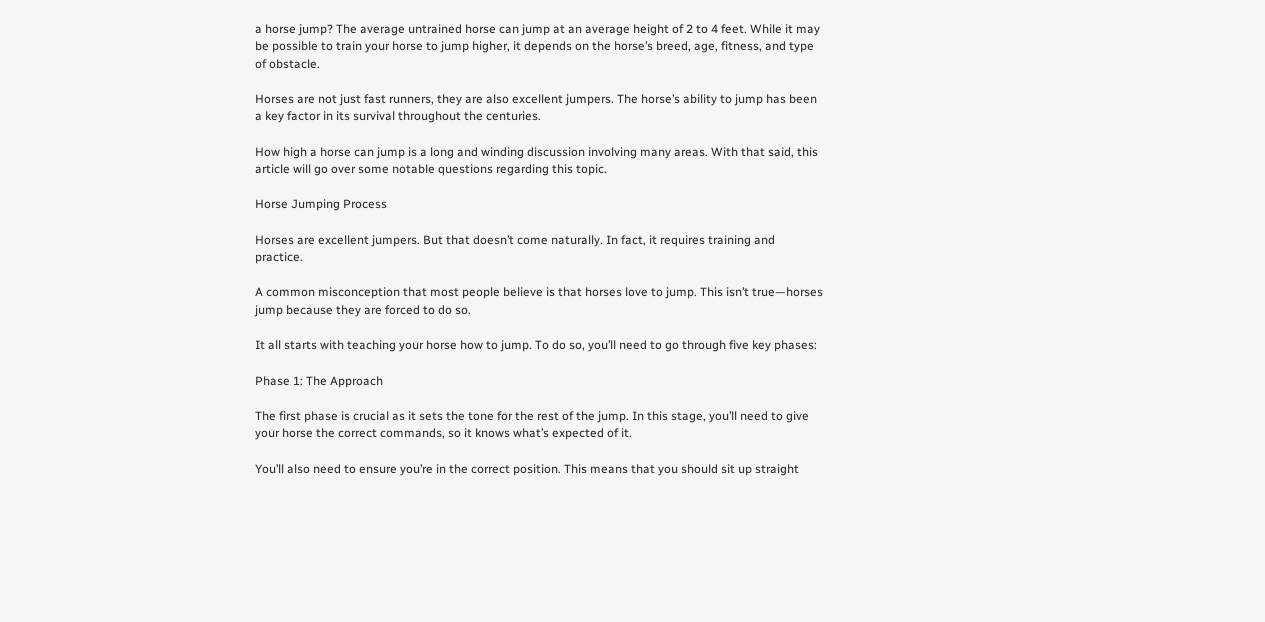a horse jump? The average untrained horse can jump at an average height of 2 to 4 feet. While it may be possible to train your horse to jump higher, it depends on the horse’s breed, age, fitness, and type of obstacle.

Horses are not just fast runners, they are also excellent jumpers. The horse’s ability to jump has been a key factor in its survival throughout the centuries.

How high a horse can jump is a long and winding discussion involving many areas. With that said, this article will go over some notable questions regarding this topic.

Horse Jumping Process

Horses are excellent jumpers. But that doesn’t come naturally. In fact, it requires training and practice.

A common misconception that most people believe is that horses love to jump. This isn’t true—horses jump because they are forced to do so.

It all starts with teaching your horse how to jump. To do so, you’ll need to go through five key phases:

Phase 1: The Approach

The first phase is crucial as it sets the tone for the rest of the jump. In this stage, you’ll need to give your horse the correct commands, so it knows what’s expected of it.

You’ll also need to ensure you’re in the correct position. This means that you should sit up straight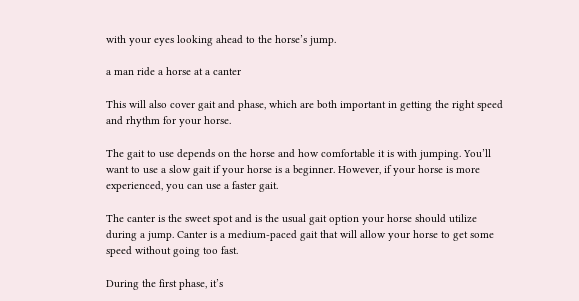with your eyes looking ahead to the horse’s jump.

a man ride a horse at a canter

This will also cover gait and phase, which are both important in getting the right speed and rhythm for your horse.

The gait to use depends on the horse and how comfortable it is with jumping. You’ll want to use a slow gait if your horse is a beginner. However, if your horse is more experienced, you can use a faster gait.

The canter is the sweet spot and is the usual gait option your horse should utilize during a jump. Canter is a medium-paced gait that will allow your horse to get some speed without going too fast.

During the first phase, it’s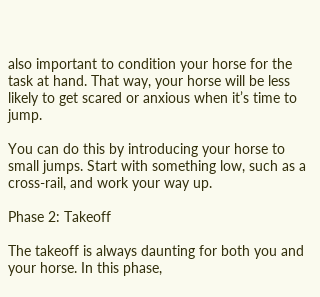also important to condition your horse for the task at hand. That way, your horse will be less likely to get scared or anxious when it’s time to jump.

You can do this by introducing your horse to small jumps. Start with something low, such as a cross-rail, and work your way up.

Phase 2: Takeoff

The takeoff is always daunting for both you and your horse. In this phase,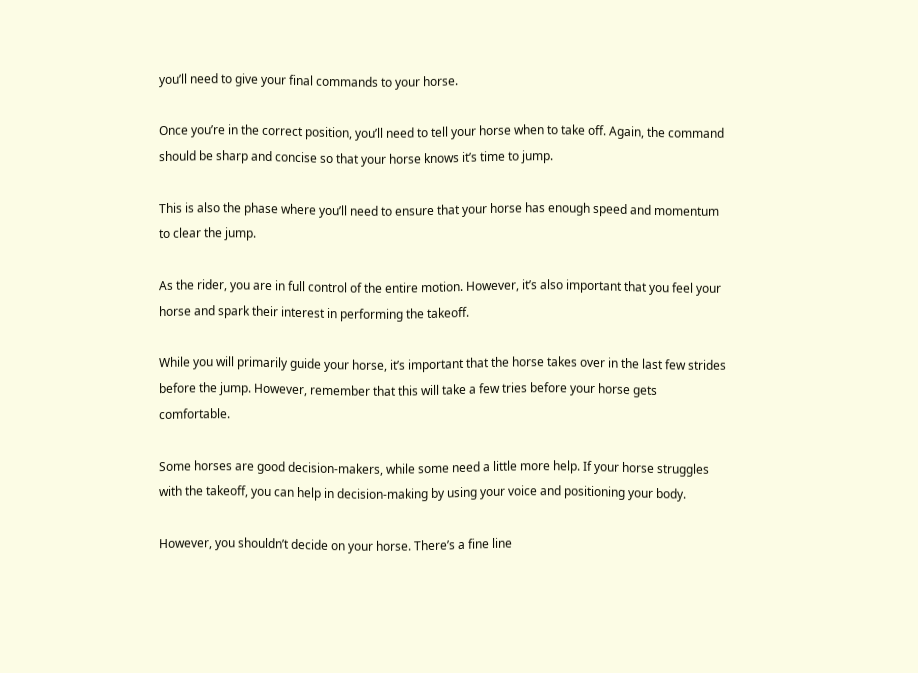you’ll need to give your final commands to your horse.

Once you’re in the correct position, you’ll need to tell your horse when to take off. Again, the command should be sharp and concise so that your horse knows it’s time to jump.

This is also the phase where you’ll need to ensure that your horse has enough speed and momentum to clear the jump.

As the rider, you are in full control of the entire motion. However, it’s also important that you feel your horse and spark their interest in performing the takeoff.

While you will primarily guide your horse, it’s important that the horse takes over in the last few strides before the jump. However, remember that this will take a few tries before your horse gets comfortable.

Some horses are good decision-makers, while some need a little more help. If your horse struggles with the takeoff, you can help in decision-making by using your voice and positioning your body.

However, you shouldn’t decide on your horse. There’s a fine line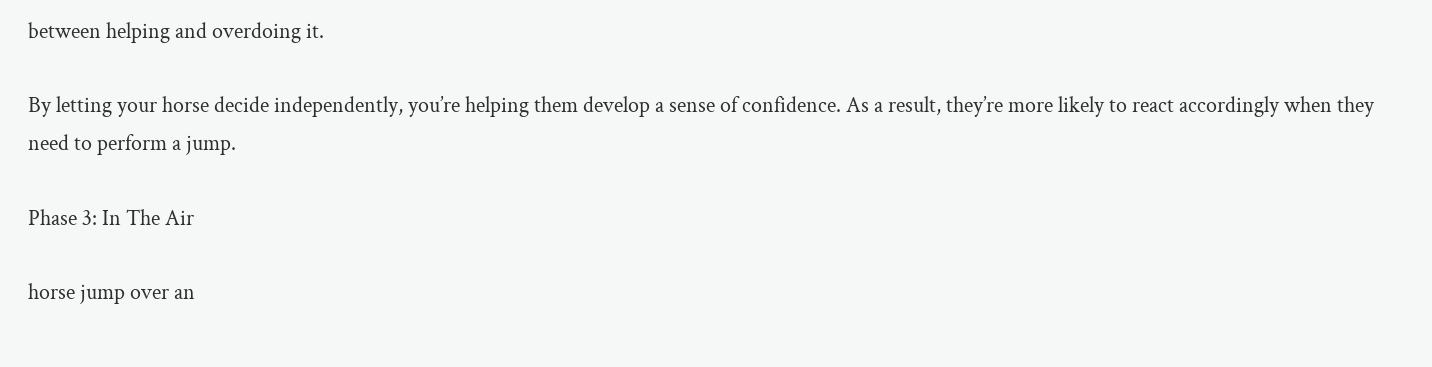between helping and overdoing it.

By letting your horse decide independently, you’re helping them develop a sense of confidence. As a result, they’re more likely to react accordingly when they need to perform a jump.

Phase 3: In The Air

horse jump over an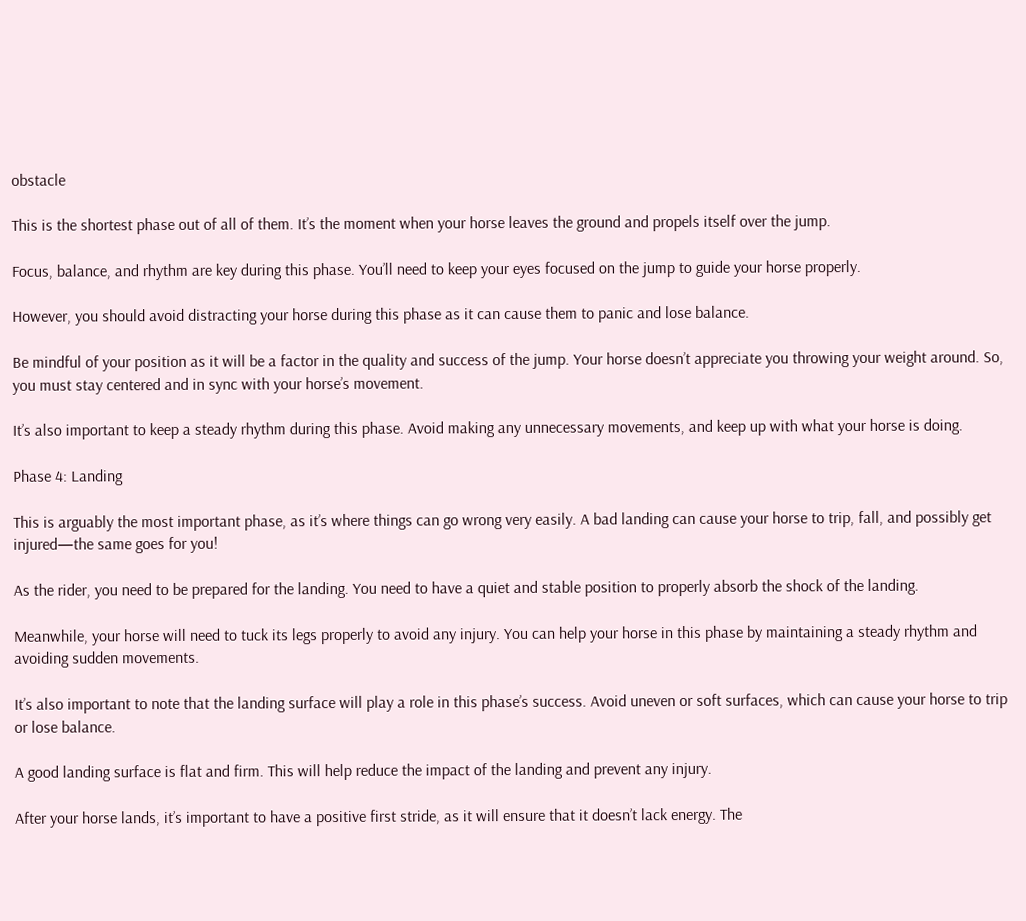obstacle

This is the shortest phase out of all of them. It’s the moment when your horse leaves the ground and propels itself over the jump.

Focus, balance, and rhythm are key during this phase. You’ll need to keep your eyes focused on the jump to guide your horse properly.

However, you should avoid distracting your horse during this phase as it can cause them to panic and lose balance.

Be mindful of your position as it will be a factor in the quality and success of the jump. Your horse doesn’t appreciate you throwing your weight around. So, you must stay centered and in sync with your horse’s movement.

It’s also important to keep a steady rhythm during this phase. Avoid making any unnecessary movements, and keep up with what your horse is doing.

Phase 4: Landing

This is arguably the most important phase, as it’s where things can go wrong very easily. A bad landing can cause your horse to trip, fall, and possibly get injured—the same goes for you!

As the rider, you need to be prepared for the landing. You need to have a quiet and stable position to properly absorb the shock of the landing.

Meanwhile, your horse will need to tuck its legs properly to avoid any injury. You can help your horse in this phase by maintaining a steady rhythm and avoiding sudden movements.

It’s also important to note that the landing surface will play a role in this phase’s success. Avoid uneven or soft surfaces, which can cause your horse to trip or lose balance.

A good landing surface is flat and firm. This will help reduce the impact of the landing and prevent any injury.

After your horse lands, it’s important to have a positive first stride, as it will ensure that it doesn’t lack energy. The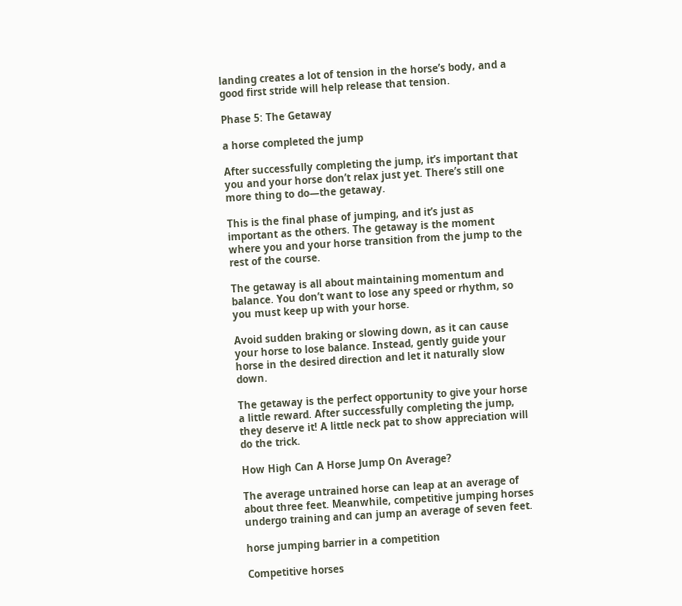landing creates a lot of tension in the horse’s body, and a good first stride will help release that tension.

Phase 5: The Getaway

a horse completed the jump

After successfully completing the jump, it’s important that you and your horse don’t relax just yet. There’s still one more thing to do—the getaway.

This is the final phase of jumping, and it’s just as important as the others. The getaway is the moment where you and your horse transition from the jump to the rest of the course.

The getaway is all about maintaining momentum and balance. You don’t want to lose any speed or rhythm, so you must keep up with your horse.

Avoid sudden braking or slowing down, as it can cause your horse to lose balance. Instead, gently guide your horse in the desired direction and let it naturally slow down.

The getaway is the perfect opportunity to give your horse a little reward. After successfully completing the jump, they deserve it! A little neck pat to show appreciation will do the trick.

How High Can A Horse Jump On Average?

The average untrained horse can leap at an average of about three feet. Meanwhile, competitive jumping horses undergo training and can jump an average of seven feet.

horse jumping barrier in a competition

Competitive horses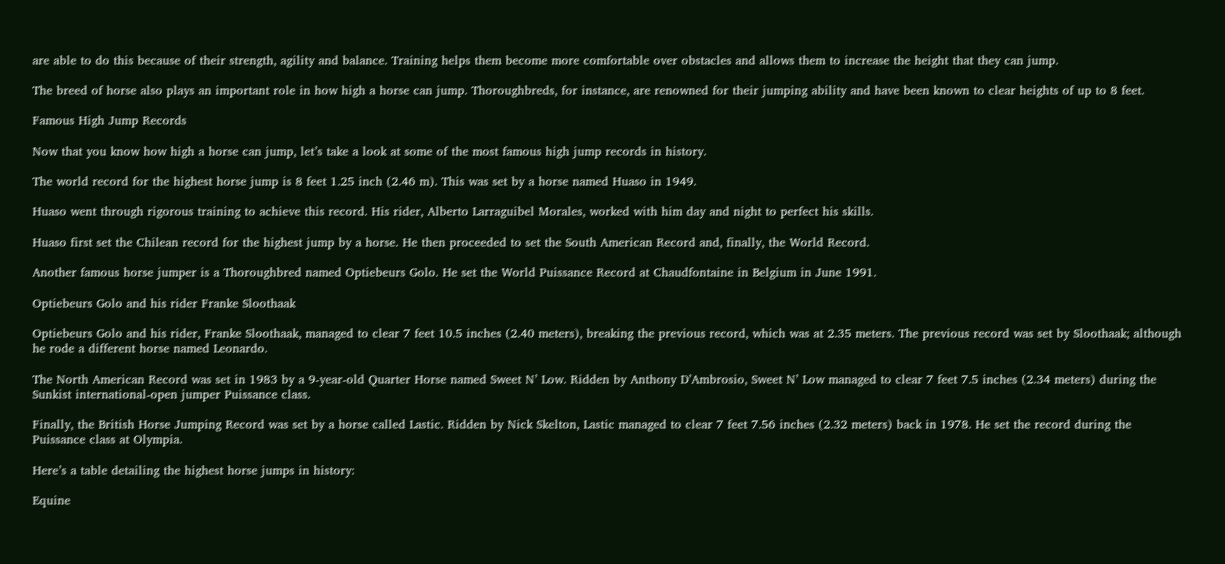are able to do this because of their strength, agility and balance. Training helps them become more comfortable over obstacles and allows them to increase the height that they can jump.

The breed of horse also plays an important role in how high a horse can jump. Thoroughbreds, for instance, are renowned for their jumping ability and have been known to clear heights of up to 8 feet.

Famous High Jump Records

Now that you know how high a horse can jump, let’s take a look at some of the most famous high jump records in history.

The world record for the highest horse jump is 8 feet 1.25 inch (2.46 m). This was set by a horse named Huaso in 1949.

Huaso went through rigorous training to achieve this record. His rider, Alberto Larraguibel Morales, worked with him day and night to perfect his skills.

Huaso first set the Chilean record for the highest jump by a horse. He then proceeded to set the South American Record and, finally, the World Record.

Another famous horse jumper is a Thoroughbred named Optiebeurs Golo. He set the World Puissance Record at Chaudfontaine in Belgium in June 1991.

Optiebeurs Golo and his rider Franke Sloothaak

Optiebeurs Golo and his rider, Franke Sloothaak, managed to clear 7 feet 10.5 inches (2.40 meters), breaking the previous record, which was at 2.35 meters. The previous record was set by Sloothaak; although he rode a different horse named Leonardo.

The North American Record was set in 1983 by a 9-year-old Quarter Horse named Sweet N’ Low. Ridden by Anthony D’Ambrosio, Sweet N’ Low managed to clear 7 feet 7.5 inches (2.34 meters) during the Sunkist international-open jumper Puissance class.

Finally, the British Horse Jumping Record was set by a horse called Lastic. Ridden by Nick Skelton, Lastic managed to clear 7 feet 7.56 inches (2.32 meters) back in 1978. He set the record during the Puissance class at Olympia.

Here’s a table detailing the highest horse jumps in history:

Equine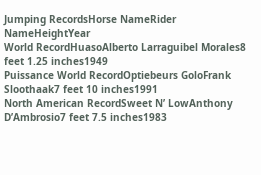Jumping RecordsHorse NameRider NameHeightYear
World RecordHuasoAlberto Larraguibel Morales8 feet 1.25 inches1949
Puissance World RecordOptiebeurs GoloFrank Sloothaak7 feet 10 inches1991
North American RecordSweet N’ LowAnthony D’Ambrosio7 feet 7.5 inches1983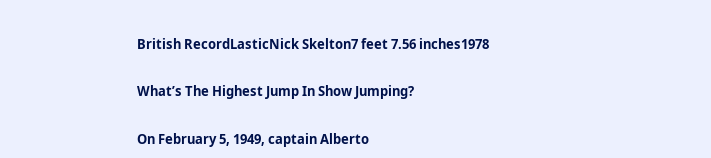British RecordLasticNick Skelton7 feet 7.56 inches1978

What’s The Highest Jump In Show Jumping?

On February 5, 1949, captain Alberto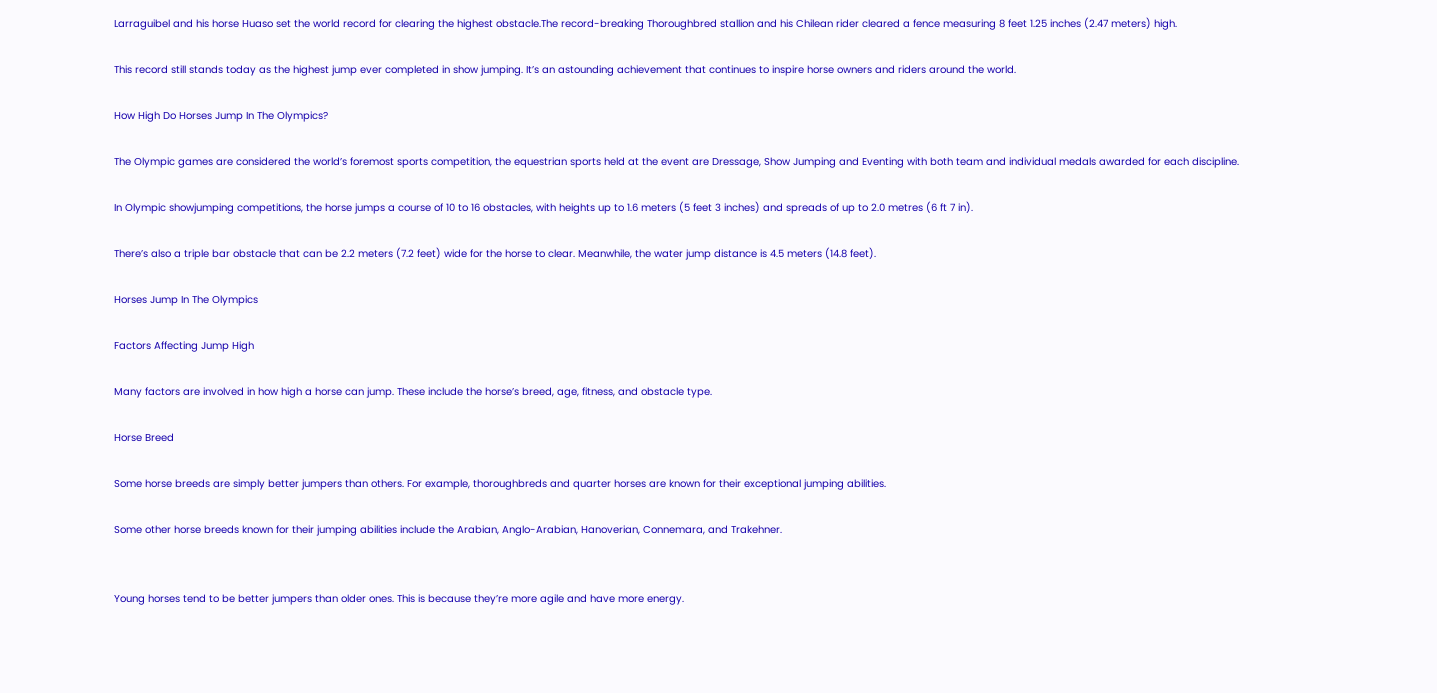Larraguibel and his horse Huaso set the world record for clearing the highest obstacle.The record-breaking Thoroughbred stallion and his Chilean rider cleared a fence measuring 8 feet 1.25 inches (2.47 meters) high.

This record still stands today as the highest jump ever completed in show jumping. It’s an astounding achievement that continues to inspire horse owners and riders around the world.

How High Do Horses Jump In The Olympics?

The Olympic games are considered the world’s foremost sports competition, the equestrian sports held at the event are Dressage, Show Jumping and Eventing with both team and individual medals awarded for each discipline.

In Olympic showjumping competitions, the horse jumps a course of 10 to 16 obstacles, with heights up to 1.6 meters (5 feet 3 inches) and spreads of up to 2.0 metres (6 ft 7 in).

There’s also a triple bar obstacle that can be 2.2 meters (7.2 feet) wide for the horse to clear. Meanwhile, the water jump distance is 4.5 meters (14.8 feet).

Horses Jump In The Olympics

Factors Affecting Jump High

Many factors are involved in how high a horse can jump. These include the horse’s breed, age, fitness, and obstacle type.

Horse Breed

Some horse breeds are simply better jumpers than others. For example, thoroughbreds and quarter horses are known for their exceptional jumping abilities.

Some other horse breeds known for their jumping abilities include the Arabian, Anglo-Arabian, Hanoverian, Connemara, and Trakehner.


Young horses tend to be better jumpers than older ones. This is because they’re more agile and have more energy.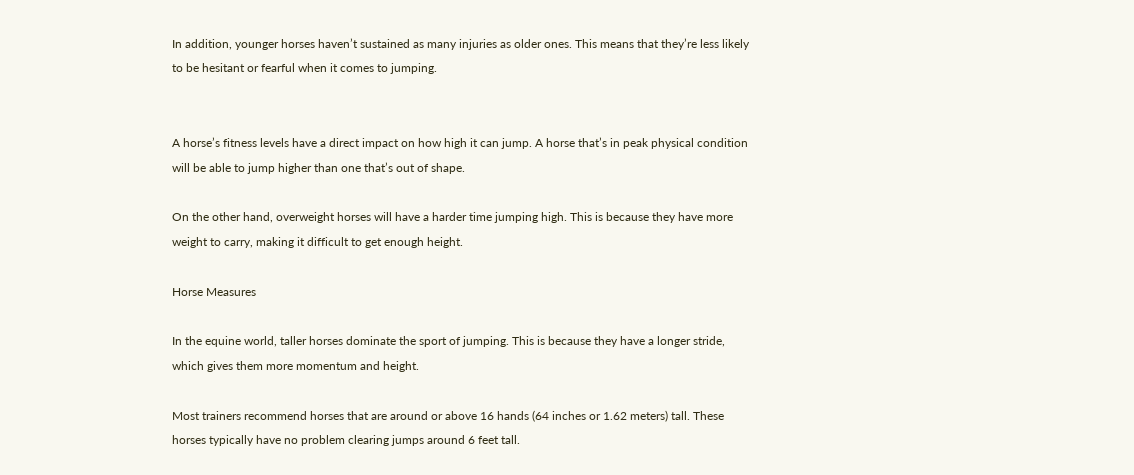In addition, younger horses haven’t sustained as many injuries as older ones. This means that they’re less likely to be hesitant or fearful when it comes to jumping.


A horse’s fitness levels have a direct impact on how high it can jump. A horse that’s in peak physical condition will be able to jump higher than one that’s out of shape.

On the other hand, overweight horses will have a harder time jumping high. This is because they have more weight to carry, making it difficult to get enough height.

Horse Measures

In the equine world, taller horses dominate the sport of jumping. This is because they have a longer stride, which gives them more momentum and height.

Most trainers recommend horses that are around or above 16 hands (64 inches or 1.62 meters) tall. These horses typically have no problem clearing jumps around 6 feet tall.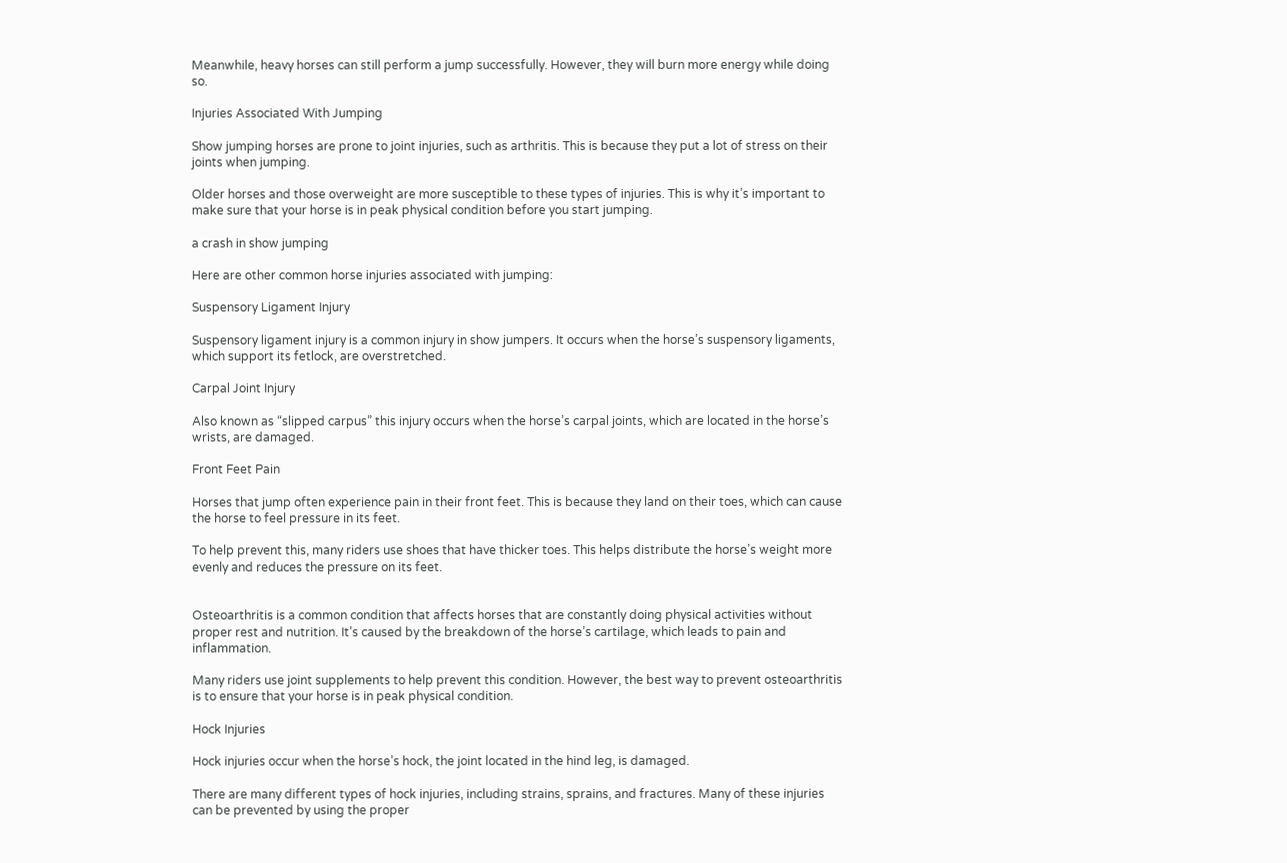Meanwhile, heavy horses can still perform a jump successfully. However, they will burn more energy while doing so.

Injuries Associated With Jumping

Show jumping horses are prone to joint injuries, such as arthritis. This is because they put a lot of stress on their joints when jumping.

Older horses and those overweight are more susceptible to these types of injuries. This is why it’s important to make sure that your horse is in peak physical condition before you start jumping.

a crash in show jumping

Here are other common horse injuries associated with jumping:

Suspensory Ligament Injury

Suspensory ligament injury is a common injury in show jumpers. It occurs when the horse’s suspensory ligaments, which support its fetlock, are overstretched.

Carpal Joint Injury

Also known as “slipped carpus” this injury occurs when the horse’s carpal joints, which are located in the horse’s wrists, are damaged.

Front Feet Pain

Horses that jump often experience pain in their front feet. This is because they land on their toes, which can cause the horse to feel pressure in its feet.

To help prevent this, many riders use shoes that have thicker toes. This helps distribute the horse’s weight more evenly and reduces the pressure on its feet.


Osteoarthritis is a common condition that affects horses that are constantly doing physical activities without proper rest and nutrition. It’s caused by the breakdown of the horse’s cartilage, which leads to pain and inflammation.

Many riders use joint supplements to help prevent this condition. However, the best way to prevent osteoarthritis is to ensure that your horse is in peak physical condition.

Hock Injuries

Hock injuries occur when the horse’s hock, the joint located in the hind leg, is damaged.

There are many different types of hock injuries, including strains, sprains, and fractures. Many of these injuries can be prevented by using the proper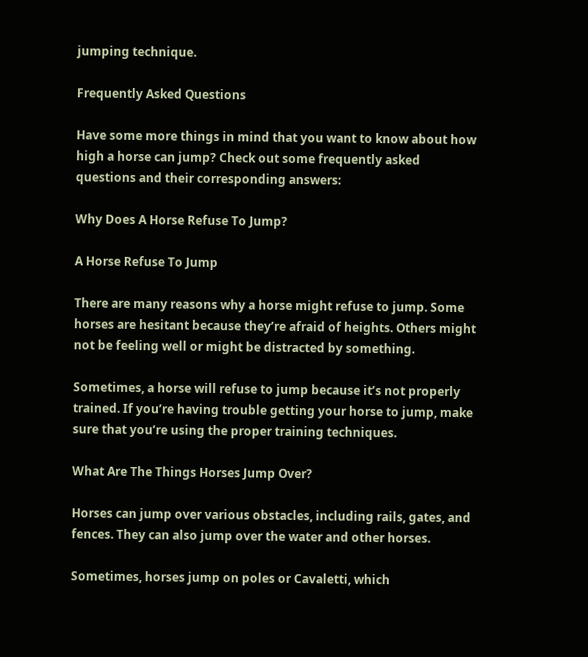jumping technique.

Frequently Asked Questions

Have some more things in mind that you want to know about how high a horse can jump? Check out some frequently asked questions and their corresponding answers:

Why Does A Horse Refuse To Jump?

A Horse Refuse To Jump

There are many reasons why a horse might refuse to jump. Some horses are hesitant because they’re afraid of heights. Others might not be feeling well or might be distracted by something.

Sometimes, a horse will refuse to jump because it’s not properly trained. If you’re having trouble getting your horse to jump, make sure that you’re using the proper training techniques.

What Are The Things Horses Jump Over?

Horses can jump over various obstacles, including rails, gates, and fences. They can also jump over the water and other horses.

Sometimes, horses jump on poles or Cavaletti, which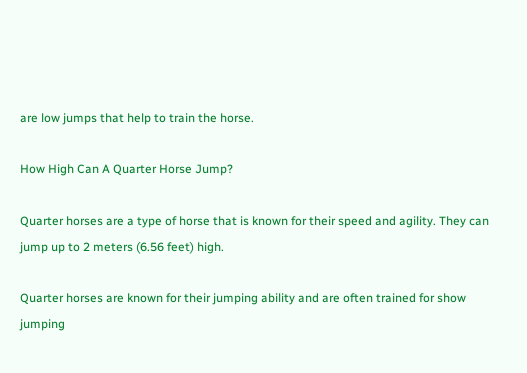are low jumps that help to train the horse.

How High Can A Quarter Horse Jump?

Quarter horses are a type of horse that is known for their speed and agility. They can jump up to 2 meters (6.56 feet) high.

Quarter horses are known for their jumping ability and are often trained for show jumping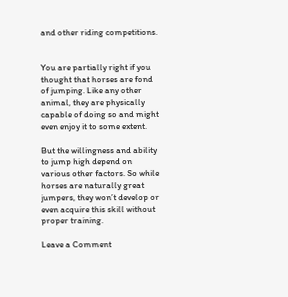and other riding competitions.


You are partially right if you thought that horses are fond of jumping. Like any other animal, they are physically capable of doing so and might even enjoy it to some extent.

But the willingness and ability to jump high depend on various other factors. So while horses are naturally great jumpers, they won’t develop or even acquire this skill without proper training.

Leave a Comment